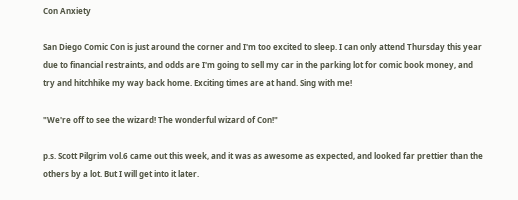Con Anxiety

San Diego Comic Con is just around the corner and I'm too excited to sleep. I can only attend Thursday this year due to financial restraints, and odds are I'm going to sell my car in the parking lot for comic book money, and try and hitchhike my way back home. Exciting times are at hand. Sing with me!

"We're off to see the wizard! The wonderful wizard of Con!"

p.s. Scott Pilgrim vol.6 came out this week, and it was as awesome as expected, and looked far prettier than the others by a lot. But I will get into it later.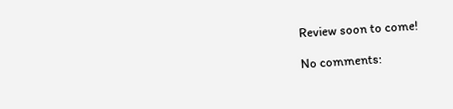Review soon to come!

No comments: